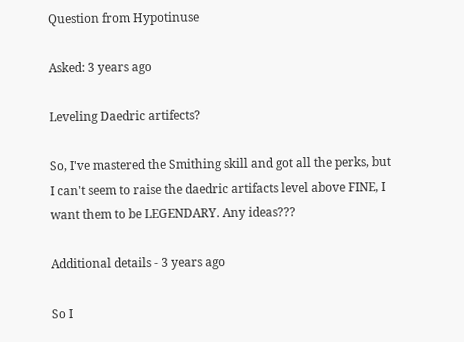Question from Hypotinuse

Asked: 3 years ago

Leveling Daedric artifects?

So, I've mastered the Smithing skill and got all the perks, but I can't seem to raise the daedric artifacts level above FINE, I want them to be LEGENDARY. Any ideas???

Additional details - 3 years ago

So I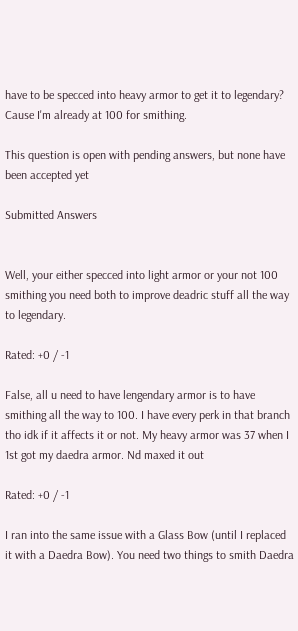have to be specced into heavy armor to get it to legendary? Cause I'm already at 100 for smithing.

This question is open with pending answers, but none have been accepted yet

Submitted Answers


Well, your either specced into light armor or your not 100 smithing you need both to improve deadric stuff all the way to legendary.

Rated: +0 / -1

False, all u need to have lengendary armor is to have smithing all the way to 100. I have every perk in that branch tho idk if it affects it or not. My heavy armor was 37 when I 1st got my daedra armor. Nd maxed it out

Rated: +0 / -1

I ran into the same issue with a Glass Bow (until I replaced it with a Daedra Bow). You need two things to smith Daedra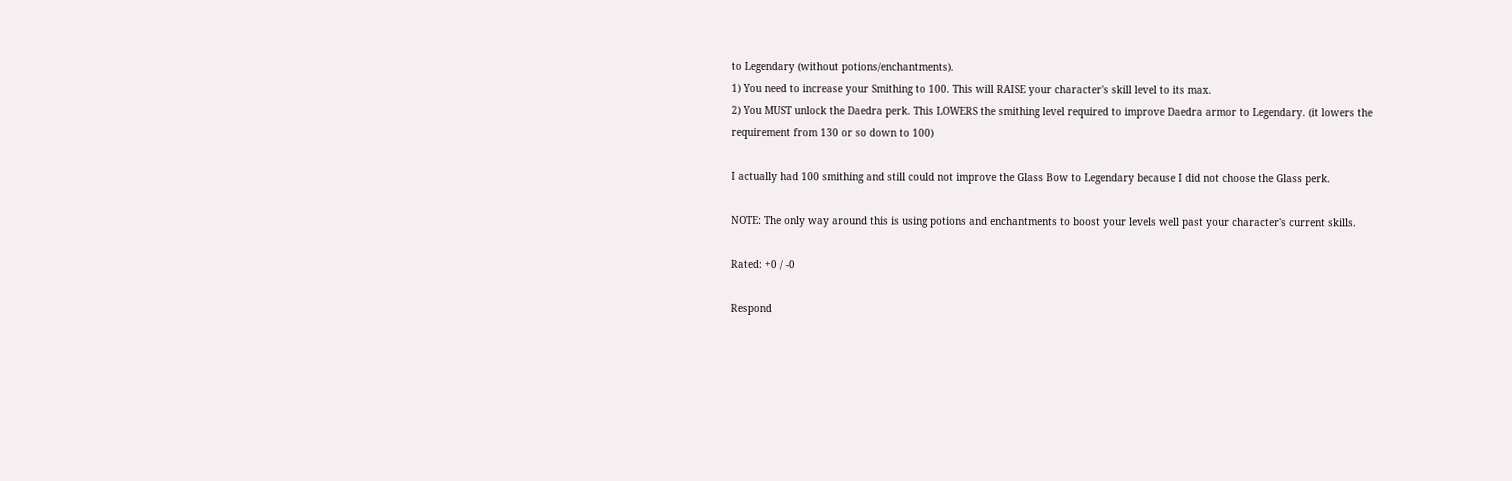to Legendary (without potions/enchantments).
1) You need to increase your Smithing to 100. This will RAISE your character's skill level to its max.
2) You MUST unlock the Daedra perk. This LOWERS the smithing level required to improve Daedra armor to Legendary. (it lowers the requirement from 130 or so down to 100)

I actually had 100 smithing and still could not improve the Glass Bow to Legendary because I did not choose the Glass perk.

NOTE: The only way around this is using potions and enchantments to boost your levels well past your character's current skills.

Rated: +0 / -0

Respond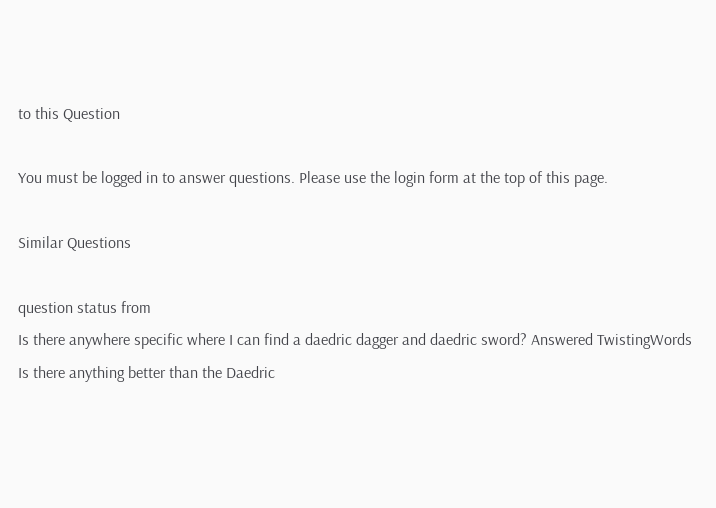to this Question

You must be logged in to answer questions. Please use the login form at the top of this page.

Similar Questions

question status from
Is there anywhere specific where I can find a daedric dagger and daedric sword? Answered TwistingWords
Is there anything better than the Daedric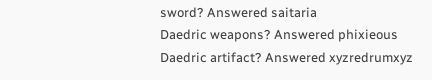sword? Answered saitaria
Daedric weapons? Answered phixieous
Daedric artifact? Answered xyzredrumxyz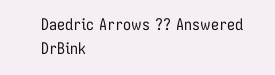Daedric Arrows ?? Answered DrBink